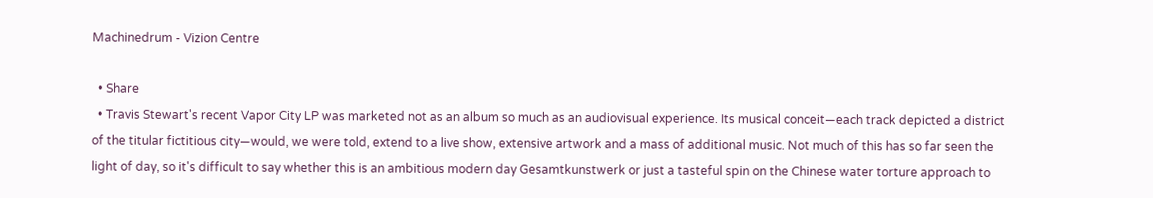Machinedrum - Vizion Centre

  • Share
  • Travis Stewart's recent Vapor City LP was marketed not as an album so much as an audiovisual experience. Its musical conceit—each track depicted a district of the titular fictitious city—would, we were told, extend to a live show, extensive artwork and a mass of additional music. Not much of this has so far seen the light of day, so it's difficult to say whether this is an ambitious modern day Gesamtkunstwerk or just a tasteful spin on the Chinese water torture approach to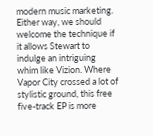modern music marketing. Either way, we should welcome the technique if it allows Stewart to indulge an intriguing whim like Vizion. Where Vapor City crossed a lot of stylistic ground, this free five-track EP is more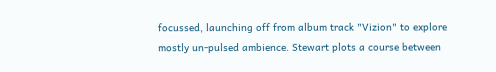focussed, launching off from album track "Vizion" to explore mostly un-pulsed ambience. Stewart plots a course between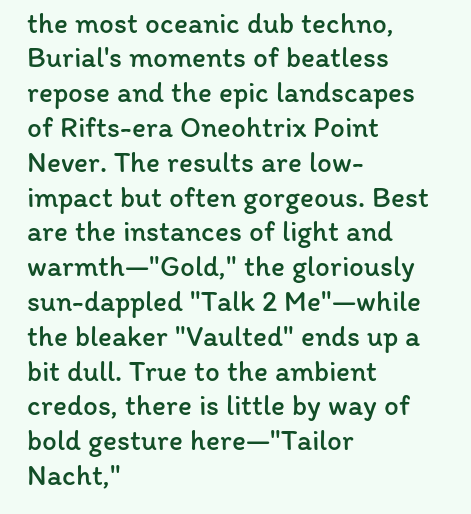the most oceanic dub techno, Burial's moments of beatless repose and the epic landscapes of Rifts-era Oneohtrix Point Never. The results are low-impact but often gorgeous. Best are the instances of light and warmth—"Gold," the gloriously sun-dappled "Talk 2 Me"—while the bleaker "Vaulted" ends up a bit dull. True to the ambient credos, there is little by way of bold gesture here—"Tailor Nacht,"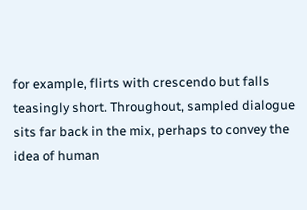for example, flirts with crescendo but falls teasingly short. Throughout, sampled dialogue sits far back in the mix, perhaps to convey the idea of human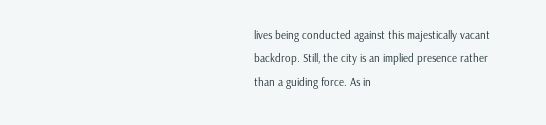lives being conducted against this majestically vacant backdrop. Still, the city is an implied presence rather than a guiding force. As in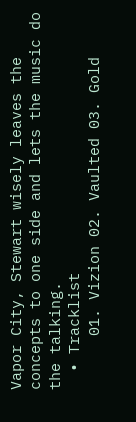Vapor City, Stewart wisely leaves the concepts to one side and lets the music do the talking.
  • Tracklist
      01. Vizion 02. Vaulted 03. Gold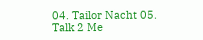04. Tailor Nacht 05. Talk 2 Me